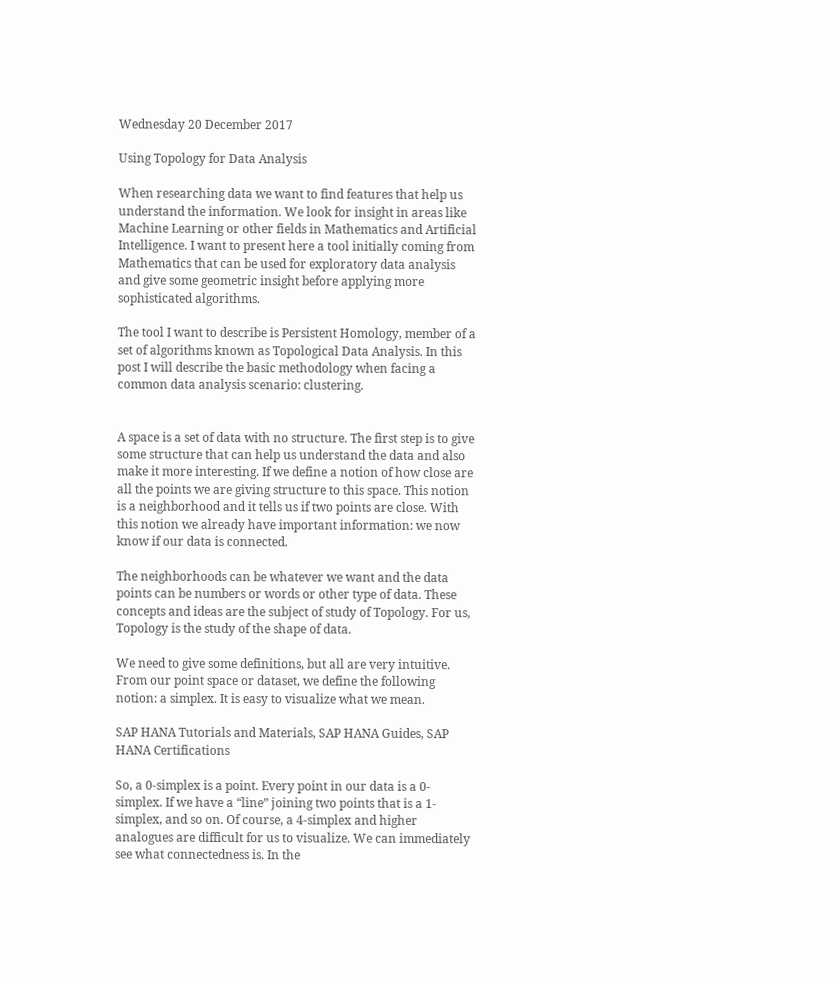Wednesday 20 December 2017

Using Topology for Data Analysis

When researching data we want to find features that help us understand the information. We look for insight in areas like Machine Learning or other fields in Mathematics and Artificial Intelligence. I want to present here a tool initially coming from Mathematics that can be used for exploratory data analysis and give some geometric insight before applying more sophisticated algorithms.

The tool I want to describe is Persistent Homology, member of a set of algorithms known as Topological Data Analysis. In this post I will describe the basic methodology when facing a common data analysis scenario: clustering.


A space is a set of data with no structure. The first step is to give some structure that can help us understand the data and also make it more interesting. If we define a notion of how close are all the points we are giving structure to this space. This notion is a neighborhood and it tells us if two points are close. With this notion we already have important information: we now know if our data is connected.

The neighborhoods can be whatever we want and the data points can be numbers or words or other type of data. These concepts and ideas are the subject of study of Topology. For us, Topology is the study of the shape of data.

We need to give some definitions, but all are very intuitive. From our point space or dataset, we define the following notion: a simplex. It is easy to visualize what we mean.

SAP HANA Tutorials and Materials, SAP HANA Guides, SAP HANA Certifications

So, a 0-simplex is a point. Every point in our data is a 0-simplex. If we have a “line” joining two points that is a 1-simplex, and so on. Of course, a 4-simplex and higher analogues are difficult for us to visualize. We can immediately see what connectedness is. In the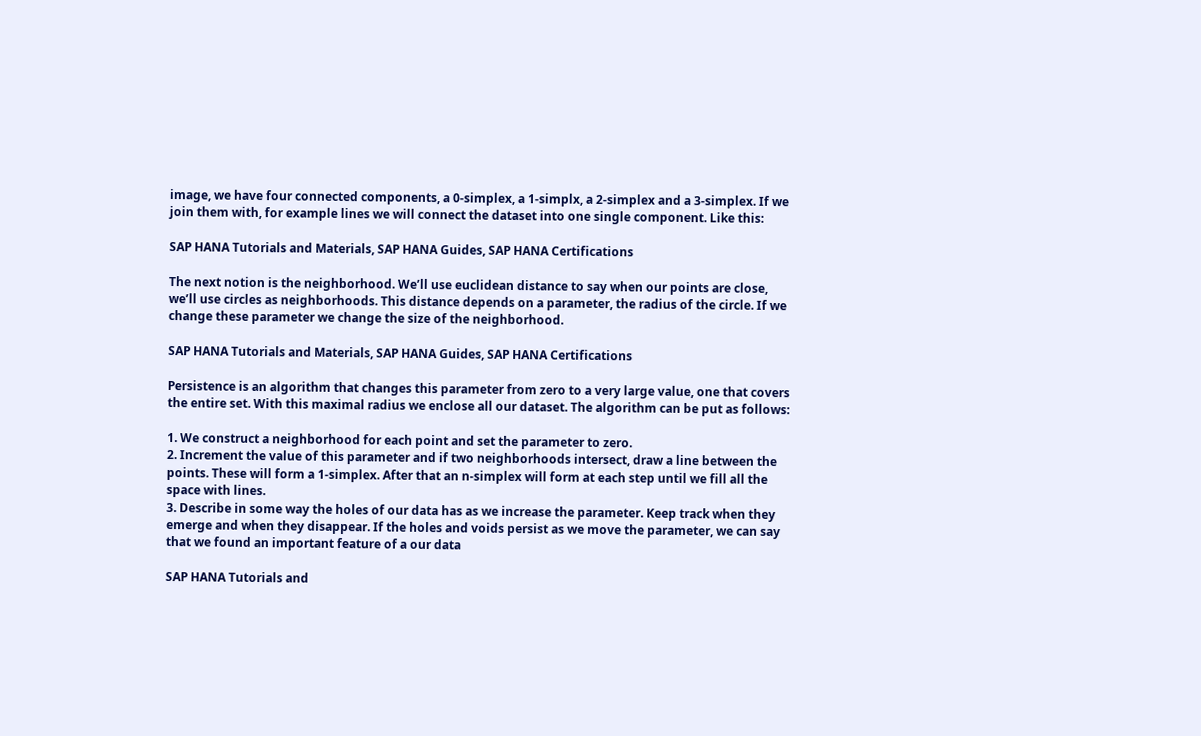image, we have four connected components, a 0-simplex, a 1-simplx, a 2-simplex and a 3-simplex. If we join them with, for example lines we will connect the dataset into one single component. Like this:

SAP HANA Tutorials and Materials, SAP HANA Guides, SAP HANA Certifications

The next notion is the neighborhood. We’ll use euclidean distance to say when our points are close, we’ll use circles as neighborhoods. This distance depends on a parameter, the radius of the circle. If we change these parameter we change the size of the neighborhood.

SAP HANA Tutorials and Materials, SAP HANA Guides, SAP HANA Certifications

Persistence is an algorithm that changes this parameter from zero to a very large value, one that covers the entire set. With this maximal radius we enclose all our dataset. The algorithm can be put as follows:

1. We construct a neighborhood for each point and set the parameter to zero.
2. Increment the value of this parameter and if two neighborhoods intersect, draw a line between the points. These will form a 1-simplex. After that an n-simplex will form at each step until we fill all the space with lines.
3. Describe in some way the holes of our data has as we increase the parameter. Keep track when they emerge and when they disappear. If the holes and voids persist as we move the parameter, we can say that we found an important feature of a our data

SAP HANA Tutorials and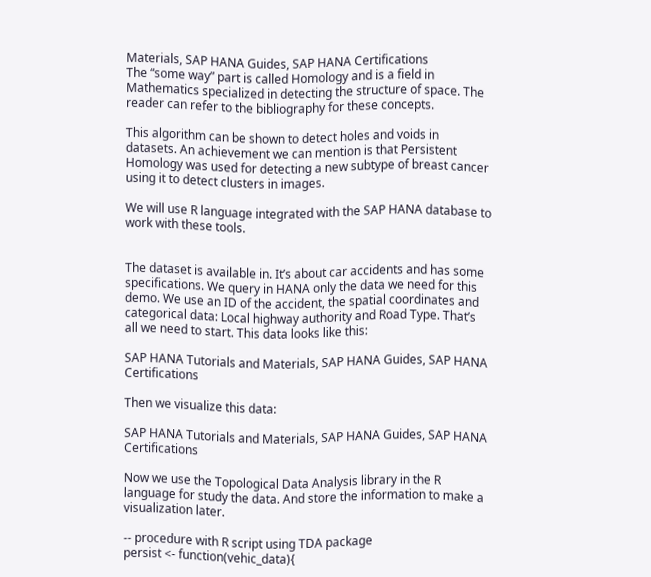Materials, SAP HANA Guides, SAP HANA Certifications
The “some way” part is called Homology and is a field in Mathematics specialized in detecting the structure of space. The reader can refer to the bibliography for these concepts.

This algorithm can be shown to detect holes and voids in datasets. An achievement we can mention is that Persistent Homology was used for detecting a new subtype of breast cancer using it to detect clusters in images.

We will use R language integrated with the SAP HANA database to work with these tools.


The dataset is available in. It’s about car accidents and has some specifications. We query in HANA only the data we need for this demo. We use an ID of the accident, the spatial coordinates and categorical data: Local highway authority and Road Type. That’s all we need to start. This data looks like this:

SAP HANA Tutorials and Materials, SAP HANA Guides, SAP HANA Certifications

Then we visualize this data:

SAP HANA Tutorials and Materials, SAP HANA Guides, SAP HANA Certifications

Now we use the Topological Data Analysis library in the R language for study the data. And store the information to make a visualization later.

-- procedure with R script using TDA package
persist <- function(vehic_data){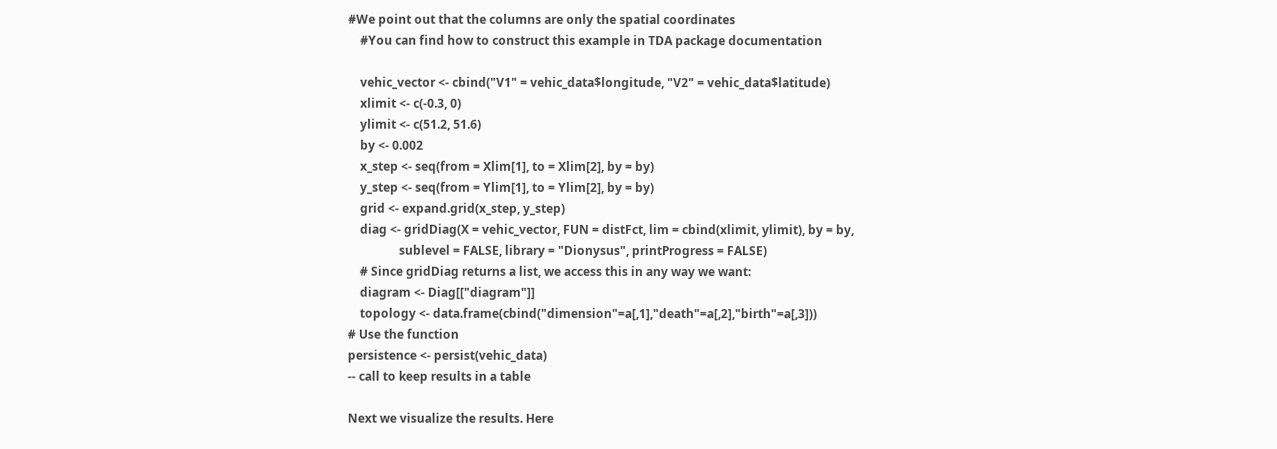#We point out that the columns are only the spatial coordinates
    #You can find how to construct this example in TDA package documentation

    vehic_vector <- cbind("V1" = vehic_data$longitude, "V2" = vehic_data$latitude)
    xlimit <- c(-0.3, 0)
    ylimit <- c(51.2, 51.6)
    by <- 0.002
    x_step <- seq(from = Xlim[1], to = Xlim[2], by = by)
    y_step <- seq(from = Ylim[1], to = Ylim[2], by = by)
    grid <- expand.grid(x_step, y_step)
    diag <- gridDiag(X = vehic_vector, FUN = distFct, lim = cbind(xlimit, ylimit), by = by,
                 sublevel = FALSE, library = "Dionysus", printProgress = FALSE)
    # Since gridDiag returns a list, we access this in any way we want:
    diagram <- Diag[["diagram"]]
    topology <- data.frame(cbind("dimension"=a[,1],"death"=a[,2],"birth"=a[,3]))
# Use the function
persistence <- persist(vehic_data)
-- call to keep results in a table

Next we visualize the results. Here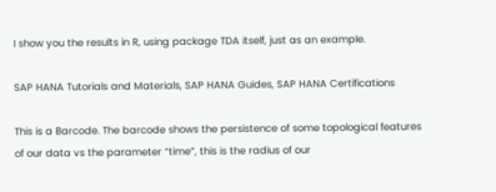I show you the results in R, using package TDA itself, just as an example.

SAP HANA Tutorials and Materials, SAP HANA Guides, SAP HANA Certifications

This is a Barcode. The barcode shows the persistence of some topological features of our data vs the parameter “time”, this is the radius of our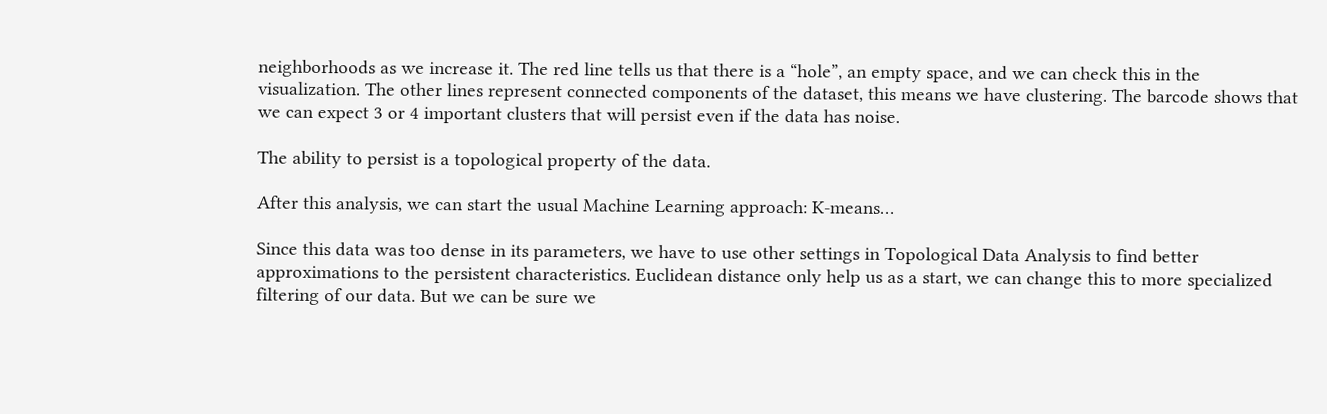neighborhoods as we increase it. The red line tells us that there is a “hole”, an empty space, and we can check this in the visualization. The other lines represent connected components of the dataset, this means we have clustering. The barcode shows that we can expect 3 or 4 important clusters that will persist even if the data has noise.

The ability to persist is a topological property of the data.

After this analysis, we can start the usual Machine Learning approach: K-means…

Since this data was too dense in its parameters, we have to use other settings in Topological Data Analysis to find better approximations to the persistent characteristics. Euclidean distance only help us as a start, we can change this to more specialized filtering of our data. But we can be sure we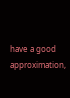have a good approximation,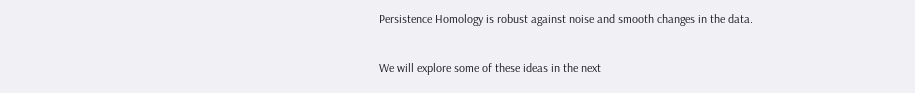Persistence Homology is robust against noise and smooth changes in the data.

We will explore some of these ideas in the next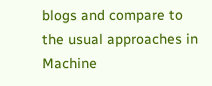blogs and compare to the usual approaches in Machine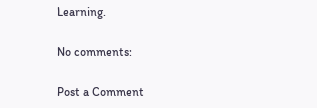Learning.

No comments:

Post a Comment